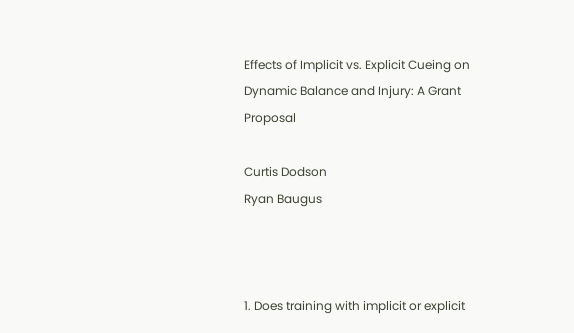Effects of Implicit vs. Explicit Cueing on Dynamic Balance and Injury: A Grant Proposal

Curtis Dodson
Ryan Baugus



1. Does training with implicit or explicit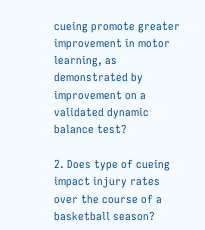cueing promote greater improvement in motor learning, as demonstrated by improvement on a validated dynamic balance test?

2. Does type of cueing impact injury rates over the course of a basketball season?